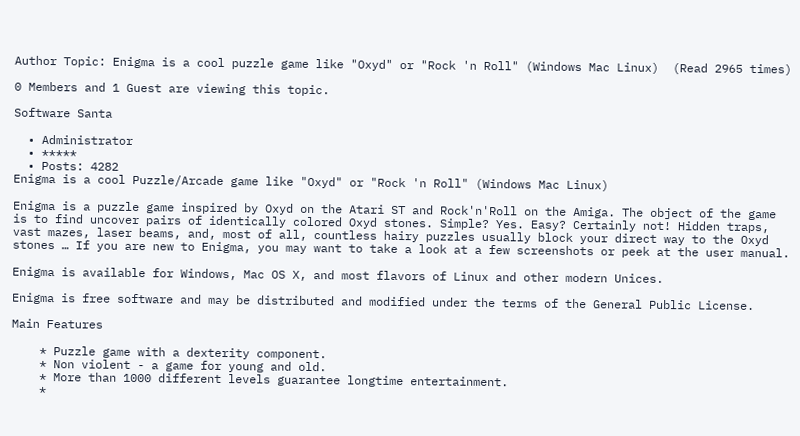Author Topic: Enigma is a cool puzzle game like "Oxyd" or "Rock 'n Roll" (Windows Mac Linux)  (Read 2965 times)

0 Members and 1 Guest are viewing this topic.

Software Santa

  • Administrator
  • *****
  • Posts: 4282
Enigma is a cool Puzzle/Arcade game like "Oxyd" or "Rock 'n Roll" (Windows Mac Linux)

Enigma is a puzzle game inspired by Oxyd on the Atari ST and Rock'n'Roll on the Amiga. The object of the game is to find uncover pairs of identically colored Oxyd stones. Simple? Yes. Easy? Certainly not! Hidden traps, vast mazes, laser beams, and, most of all, countless hairy puzzles usually block your direct way to the Oxyd stones … If you are new to Enigma, you may want to take a look at a few screenshots or peek at the user manual.

Enigma is available for Windows, Mac OS X, and most flavors of Linux and other modern Unices.

Enigma is free software and may be distributed and modified under the terms of the General Public License.

Main Features

    * Puzzle game with a dexterity component.
    * Non violent - a game for young and old.
    * More than 1000 different levels guarantee longtime entertainment.
    *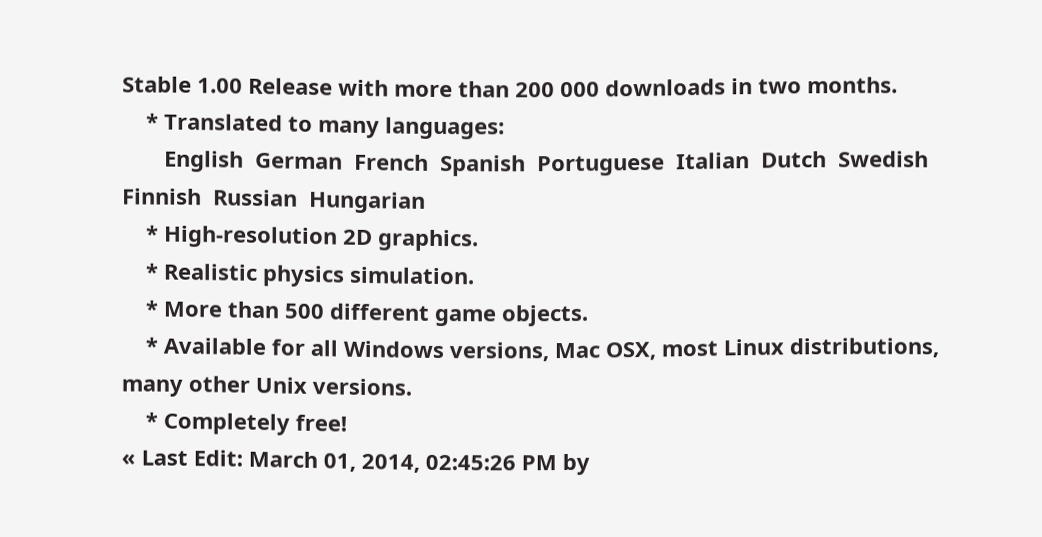Stable 1.00 Release with more than 200 000 downloads in two months.
    * Translated to many languages:
       English  German  French  Spanish  Portuguese  Italian  Dutch  Swedish  Finnish  Russian  Hungarian
    * High-resolution 2D graphics.
    * Realistic physics simulation.
    * More than 500 different game objects.
    * Available for all Windows versions, Mac OSX, most Linux distributions, many other Unix versions.
    * Completely free!
« Last Edit: March 01, 2014, 02:45:26 PM by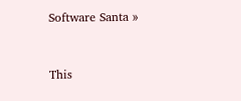Software Santa »


This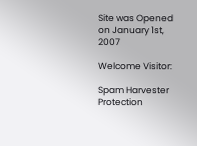Site was Opened on January 1st, 2007

Welcome Visitor:

Spam Harvester Protection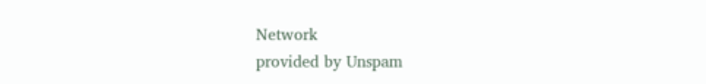Network
provided by Unspam